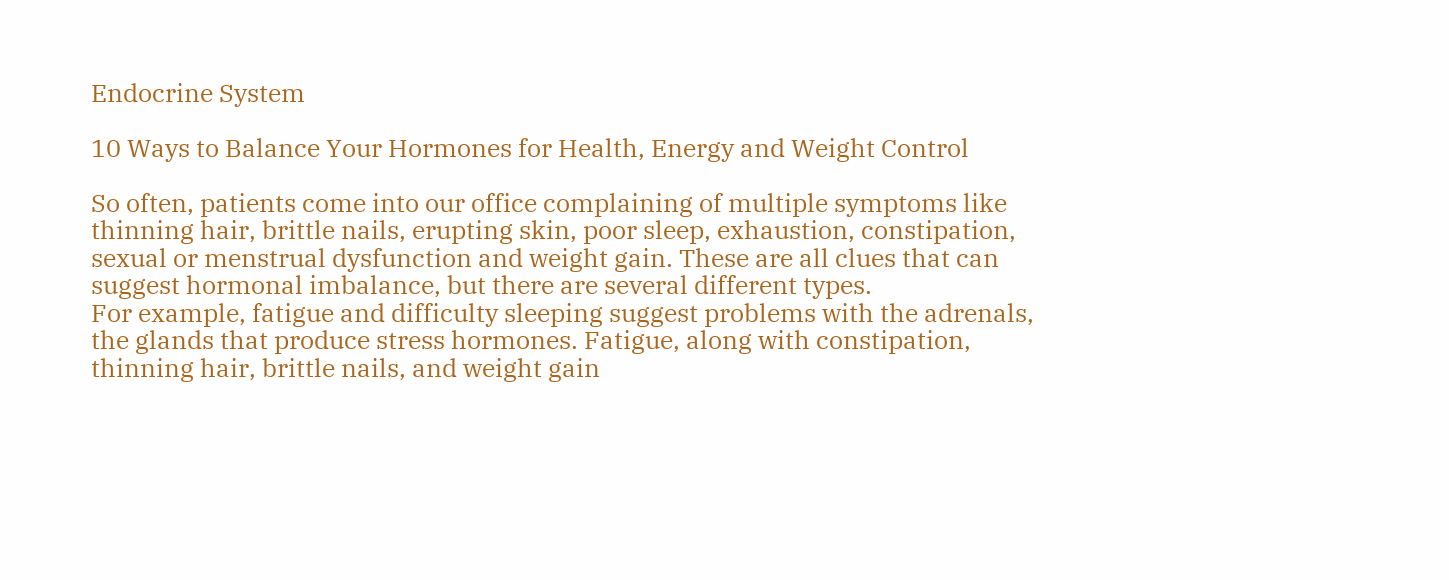Endocrine System

10 Ways to Balance Your Hormones for Health, Energy and Weight Control

So often, patients come into our office complaining of multiple symptoms like thinning hair, brittle nails, erupting skin, poor sleep, exhaustion, constipation, sexual or menstrual dysfunction and weight gain. These are all clues that can suggest hormonal imbalance, but there are several different types.
For example, fatigue and difficulty sleeping suggest problems with the adrenals, the glands that produce stress hormones. Fatigue, along with constipation, thinning hair, brittle nails, and weight gain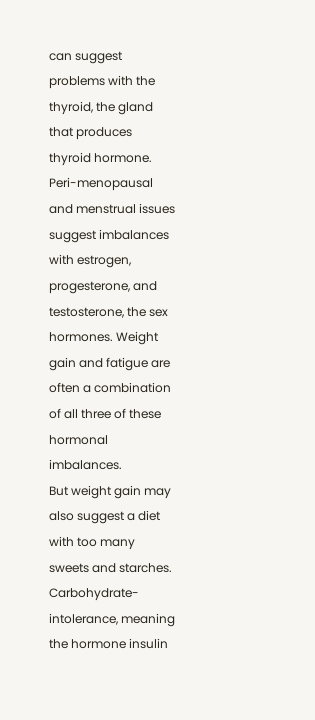can suggest problems with the thyroid, the gland that produces thyroid hormone. Peri-menopausal and menstrual issues suggest imbalances with estrogen, progesterone, and testosterone, the sex hormones. Weight gain and fatigue are often a combination of all three of these hormonal imbalances.
But weight gain may also suggest a diet with too many sweets and starches. Carbohydrate-intolerance, meaning the hormone insulin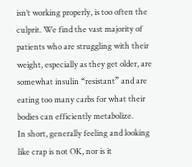isn’t working properly, is too often the culprit. We find the vast majority of patients who are struggling with their weight, especially as they get older, are somewhat insulin “resistant” and are eating too many carbs for what their bodies can efficiently metabolize.
In short, generally feeling and looking like crap is not OK, nor is it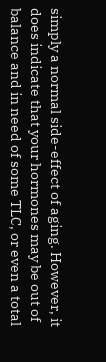simply a normal side-effect of aging. However, it does indicate that your hormones may be out of balance and in need of some TLC, or even a total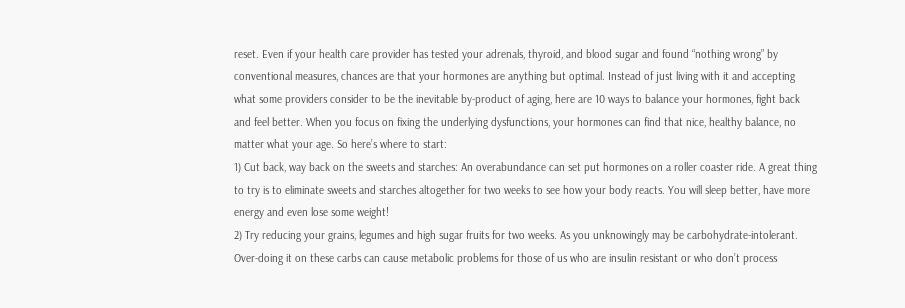reset. Even if your health care provider has tested your adrenals, thyroid, and blood sugar and found “nothing wrong” by conventional measures, chances are that your hormones are anything but optimal. Instead of just living with it and accepting what some providers consider to be the inevitable by-product of aging, here are 10 ways to balance your hormones, fight back and feel better. When you focus on fixing the underlying dysfunctions, your hormones can find that nice, healthy balance, no matter what your age. So here’s where to start:
1) Cut back, way back on the sweets and starches: An overabundance can set put hormones on a roller coaster ride. A great thing to try is to eliminate sweets and starches altogether for two weeks to see how your body reacts. You will sleep better, have more energy and even lose some weight!
2) Try reducing your grains, legumes and high sugar fruits for two weeks. As you unknowingly may be carbohydrate-intolerant. Over-doing it on these carbs can cause metabolic problems for those of us who are insulin resistant or who don’t process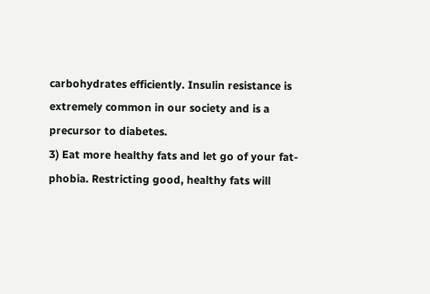carbohydrates efficiently. Insulin resistance is extremely common in our society and is a precursor to diabetes.
3) Eat more healthy fats and let go of your fat-phobia. Restricting good, healthy fats will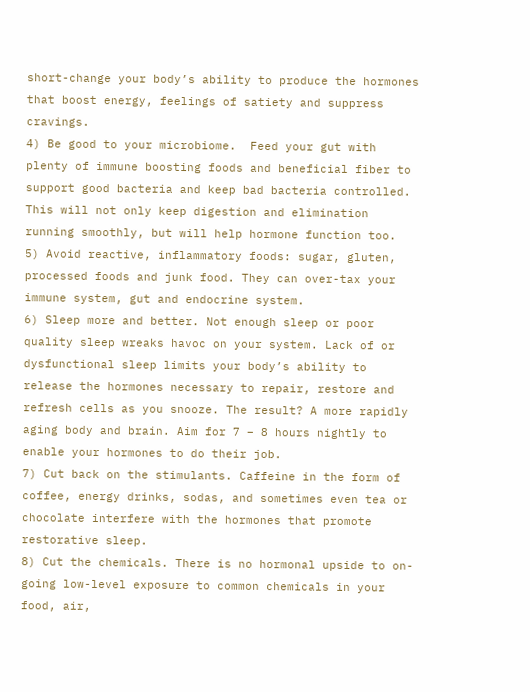short-change your body’s ability to produce the hormones that boost energy, feelings of satiety and suppress cravings.
4) Be good to your microbiome.  Feed your gut with plenty of immune boosting foods and beneficial fiber to support good bacteria and keep bad bacteria controlled. This will not only keep digestion and elimination running smoothly, but will help hormone function too.
5) Avoid reactive, inflammatory foods: sugar, gluten, processed foods and junk food. They can over-tax your immune system, gut and endocrine system.
6) Sleep more and better. Not enough sleep or poor quality sleep wreaks havoc on your system. Lack of or dysfunctional sleep limits your body’s ability to release the hormones necessary to repair, restore and refresh cells as you snooze. The result? A more rapidly aging body and brain. Aim for 7 – 8 hours nightly to enable your hormones to do their job.
7) Cut back on the stimulants. Caffeine in the form of coffee, energy drinks, sodas, and sometimes even tea or chocolate interfere with the hormones that promote restorative sleep.
8) Cut the chemicals. There is no hormonal upside to on-going low-level exposure to common chemicals in your food, air,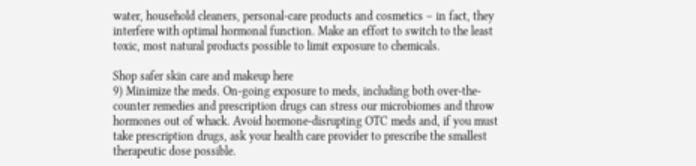water, household cleaners, personal-care products and cosmetics – in fact, they interfere with optimal hormonal function. Make an effort to switch to the least toxic, most natural products possible to limit exposure to chemicals.

Shop safer skin care and makeup here
9) Minimize the meds. On-going exposure to meds, including both over-the-counter remedies and prescription drugs can stress our microbiomes and throw hormones out of whack. Avoid hormone-disrupting OTC meds and, if you must take prescription drugs, ask your health care provider to prescribe the smallest therapeutic dose possible.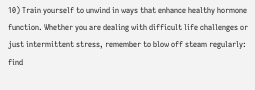10) Train yourself to unwind in ways that enhance healthy hormone function. Whether you are dealing with difficult life challenges or just intermittent stress, remember to blow off steam regularly: find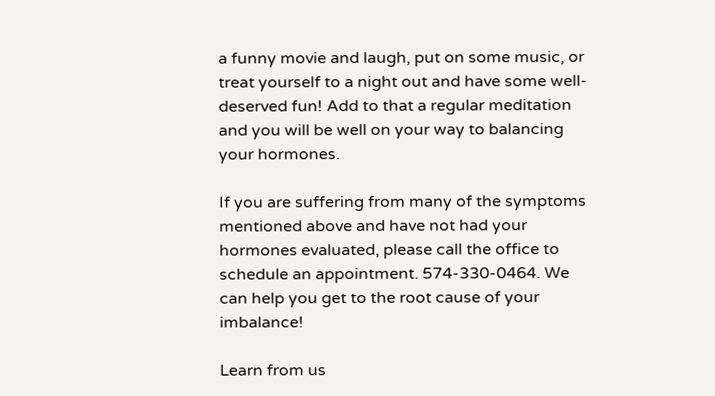a funny movie and laugh, put on some music, or treat yourself to a night out and have some well-deserved fun! Add to that a regular meditation and you will be well on your way to balancing your hormones.

If you are suffering from many of the symptoms mentioned above and have not had your hormones evaluated, please call the office to schedule an appointment. 574-330-0464. We can help you get to the root cause of your imbalance!

Learn from us